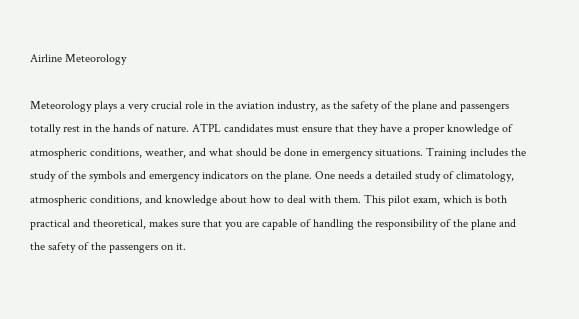Airline Meteorology

Meteorology plays a very crucial role in the aviation industry, as the safety of the plane and passengers totally rest in the hands of nature. ATPL candidates must ensure that they have a proper knowledge of atmospheric conditions, weather, and what should be done in emergency situations. Training includes the study of the symbols and emergency indicators on the plane. One needs a detailed study of climatology, atmospheric conditions, and knowledge about how to deal with them. This pilot exam, which is both practical and theoretical, makes sure that you are capable of handling the responsibility of the plane and the safety of the passengers on it.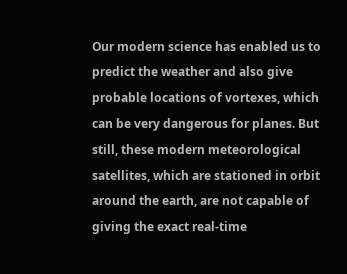Our modern science has enabled us to predict the weather and also give probable locations of vortexes, which can be very dangerous for planes. But still, these modern meteorological satellites, which are stationed in orbit around the earth, are not capable of giving the exact real-time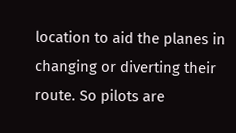location to aid the planes in changing or diverting their route. So pilots are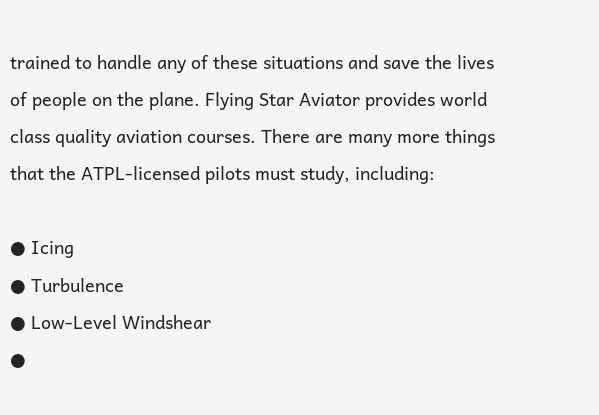trained to handle any of these situations and save the lives of people on the plane. Flying Star Aviator provides world class quality aviation courses. There are many more things that the ATPL-licensed pilots must study, including:

● Icing
● Turbulence
● Low-Level Windshear
●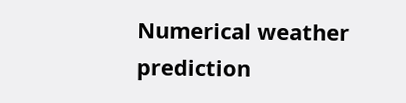Numerical weather prediction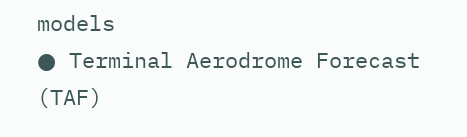models
● Terminal Aerodrome Forecast (TAF)